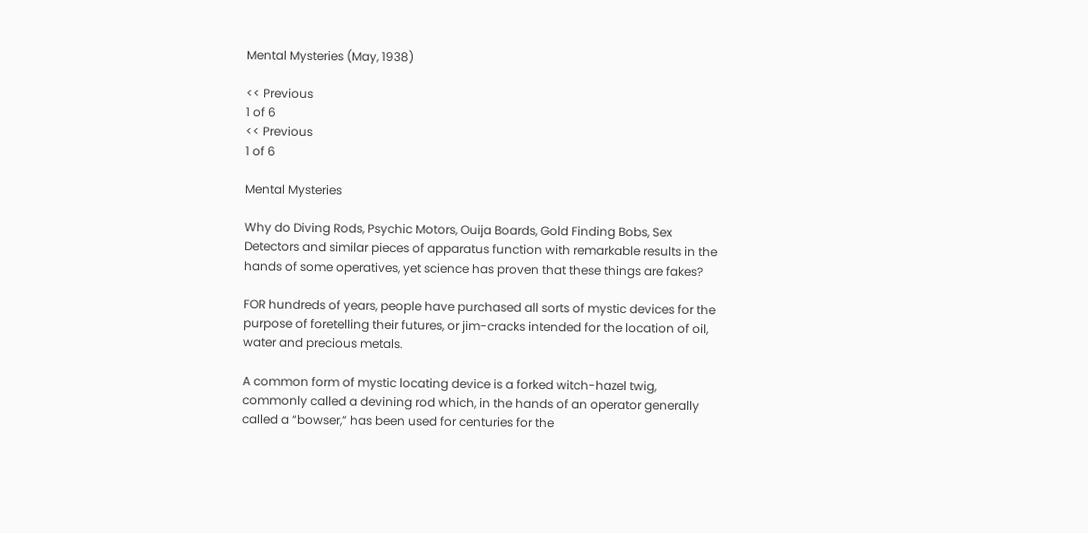Mental Mysteries (May, 1938)

<< Previous
1 of 6
<< Previous
1 of 6

Mental Mysteries

Why do Diving Rods, Psychic Motors, Ouija Boards, Gold Finding Bobs, Sex Detectors and similar pieces of apparatus function with remarkable results in the hands of some operatives, yet science has proven that these things are fakes?

FOR hundreds of years, people have purchased all sorts of mystic devices for the purpose of foretelling their futures, or jim-cracks intended for the location of oil, water and precious metals.

A common form of mystic locating device is a forked witch-hazel twig, commonly called a devining rod which, in the hands of an operator generally called a “bowser,” has been used for centuries for the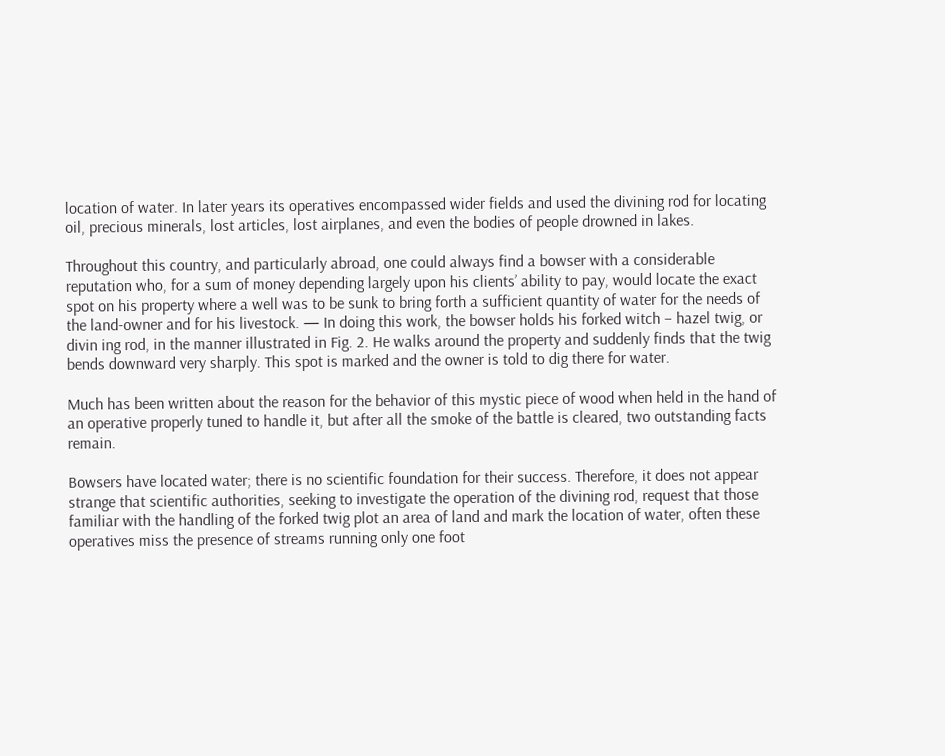location of water. In later years its operatives encompassed wider fields and used the divining rod for locating oil, precious minerals, lost articles, lost airplanes, and even the bodies of people drowned in lakes.

Throughout this country, and particularly abroad, one could always find a bowser with a considerable reputation who, for a sum of money depending largely upon his clients’ ability to pay, would locate the exact spot on his property where a well was to be sunk to bring forth a sufficient quantity of water for the needs of the land-owner and for his livestock. — In doing this work, the bowser holds his forked witch – hazel twig, or divin ing rod, in the manner illustrated in Fig. 2. He walks around the property and suddenly finds that the twig bends downward very sharply. This spot is marked and the owner is told to dig there for water.

Much has been written about the reason for the behavior of this mystic piece of wood when held in the hand of an operative properly tuned to handle it, but after all the smoke of the battle is cleared, two outstanding facts remain.

Bowsers have located water; there is no scientific foundation for their success. Therefore, it does not appear strange that scientific authorities, seeking to investigate the operation of the divining rod, request that those familiar with the handling of the forked twig plot an area of land and mark the location of water, often these operatives miss the presence of streams running only one foot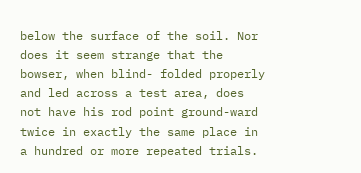below the surface of the soil. Nor does it seem strange that the bowser, when blind- folded properly and led across a test area, does not have his rod point ground-ward twice in exactly the same place in a hundred or more repeated trials.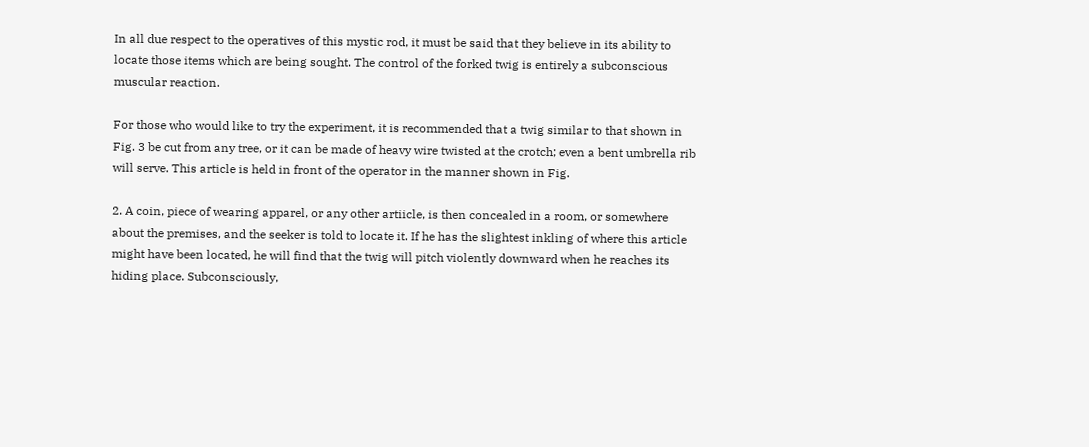In all due respect to the operatives of this mystic rod, it must be said that they believe in its ability to locate those items which are being sought. The control of the forked twig is entirely a subconscious muscular reaction.

For those who would like to try the experiment, it is recommended that a twig similar to that shown in Fig. 3 be cut from any tree, or it can be made of heavy wire twisted at the crotch; even a bent umbrella rib will serve. This article is held in front of the operator in the manner shown in Fig.

2. A coin, piece of wearing apparel, or any other artiicle, is then concealed in a room, or somewhere about the premises, and the seeker is told to locate it. If he has the slightest inkling of where this article might have been located, he will find that the twig will pitch violently downward when he reaches its hiding place. Subconsciously,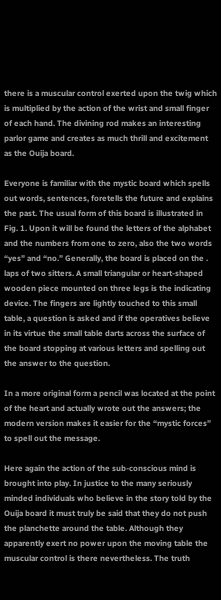there is a muscular control exerted upon the twig which is multiplied by the action of the wrist and small finger of each hand. The divining rod makes an interesting parlor game and creates as much thrill and excitement as the Ouija board.

Everyone is familiar with the mystic board which spells out words, sentences, foretells the future and explains the past. The usual form of this board is illustrated in Fig. 1. Upon it will be found the letters of the alphabet and the numbers from one to zero, also the two words “yes” and “no.” Generally, the board is placed on the . laps of two sitters. A small triangular or heart-shaped wooden piece mounted on three legs is the indicating device. The fingers are lightly touched to this small table, a question is asked and if the operatives believe in its virtue the small table darts across the surface of the board stopping at various letters and spelling out the answer to the question.

In a more original form a pencil was located at the point of the heart and actually wrote out the answers; the modern version makes it easier for the “mystic forces” to spell out the message.

Here again the action of the sub-conscious mind is brought into play. In justice to the many seriously minded individuals who believe in the story told by the Ouija board it must truly be said that they do not push the planchette around the table. Although they apparently exert no power upon the moving table the muscular control is there nevertheless. The truth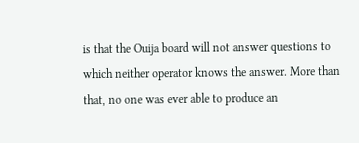is that the Ouija board will not answer questions to which neither operator knows the answer. More than that, no one was ever able to produce an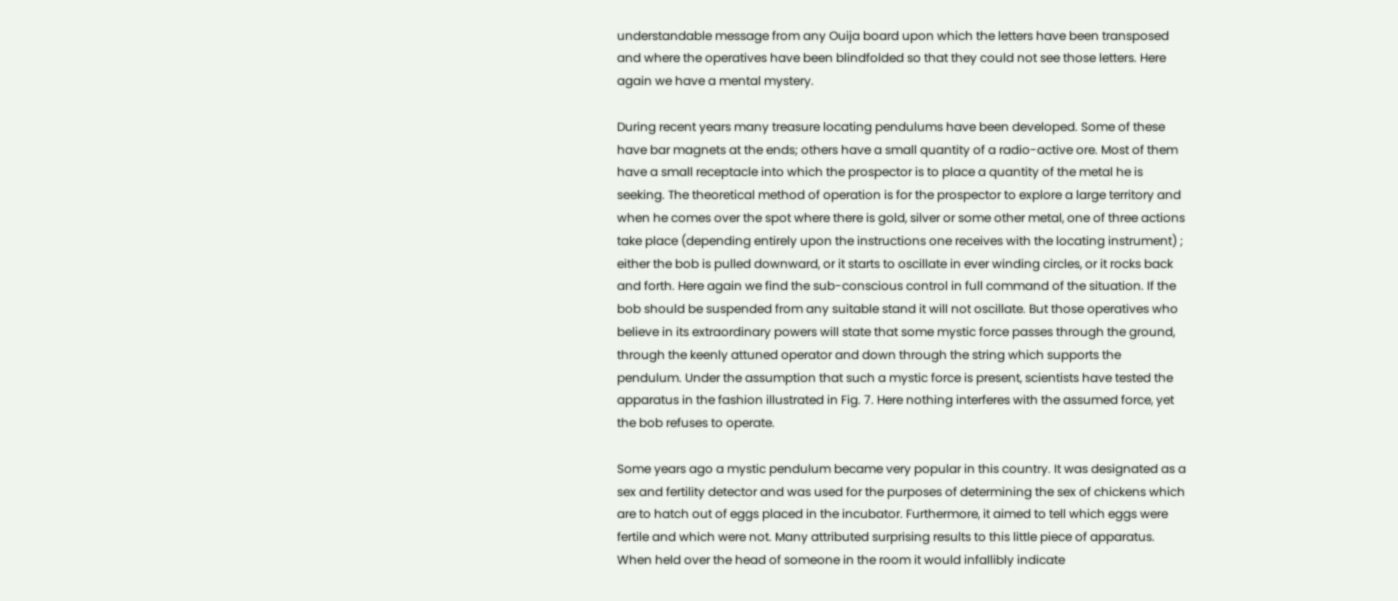understandable message from any Ouija board upon which the letters have been transposed and where the operatives have been blindfolded so that they could not see those letters. Here again we have a mental mystery.

During recent years many treasure locating pendulums have been developed. Some of these have bar magnets at the ends; others have a small quantity of a radio-active ore. Most of them have a small receptacle into which the prospector is to place a quantity of the metal he is seeking. The theoretical method of operation is for the prospector to explore a large territory and when he comes over the spot where there is gold, silver or some other metal, one of three actions take place (depending entirely upon the instructions one receives with the locating instrument) ; either the bob is pulled downward, or it starts to oscillate in ever winding circles, or it rocks back and forth. Here again we find the sub-conscious control in full command of the situation. If the bob should be suspended from any suitable stand it will not oscillate. But those operatives who believe in its extraordinary powers will state that some mystic force passes through the ground, through the keenly attuned operator and down through the string which supports the pendulum. Under the assumption that such a mystic force is present, scientists have tested the apparatus in the fashion illustrated in Fig. 7. Here nothing interferes with the assumed force, yet the bob refuses to operate.

Some years ago a mystic pendulum became very popular in this country. It was designated as a sex and fertility detector and was used for the purposes of determining the sex of chickens which are to hatch out of eggs placed in the incubator. Furthermore, it aimed to tell which eggs were fertile and which were not. Many attributed surprising results to this little piece of apparatus. When held over the head of someone in the room it would infallibly indicate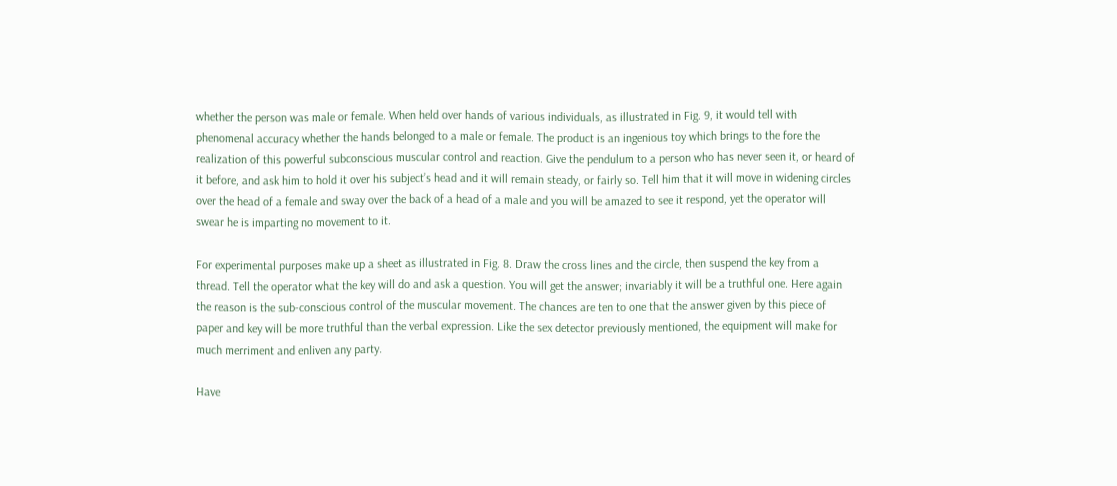whether the person was male or female. When held over hands of various individuals, as illustrated in Fig. 9, it would tell with phenomenal accuracy whether the hands belonged to a male or female. The product is an ingenious toy which brings to the fore the realization of this powerful subconscious muscular control and reaction. Give the pendulum to a person who has never seen it, or heard of it before, and ask him to hold it over his subject’s head and it will remain steady, or fairly so. Tell him that it will move in widening circles over the head of a female and sway over the back of a head of a male and you will be amazed to see it respond, yet the operator will swear he is imparting no movement to it.

For experimental purposes make up a sheet as illustrated in Fig. 8. Draw the cross lines and the circle, then suspend the key from a thread. Tell the operator what the key will do and ask a question. You will get the answer; invariably it will be a truthful one. Here again the reason is the sub-conscious control of the muscular movement. The chances are ten to one that the answer given by this piece of paper and key will be more truthful than the verbal expression. Like the sex detector previously mentioned, the equipment will make for much merriment and enliven any party.

Have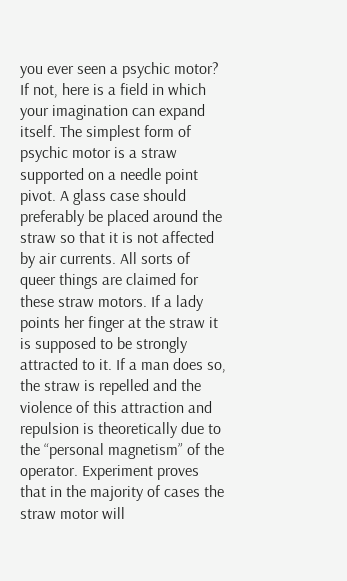you ever seen a psychic motor? If not, here is a field in which your imagination can expand itself. The simplest form of psychic motor is a straw supported on a needle point pivot. A glass case should preferably be placed around the straw so that it is not affected by air currents. All sorts of queer things are claimed for these straw motors. If a lady points her finger at the straw it is supposed to be strongly attracted to it. If a man does so, the straw is repelled and the violence of this attraction and repulsion is theoretically due to the “personal magnetism” of the operator. Experiment proves that in the majority of cases the straw motor will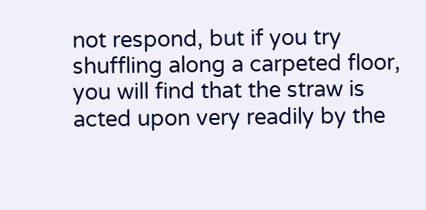not respond, but if you try shuffling along a carpeted floor, you will find that the straw is acted upon very readily by the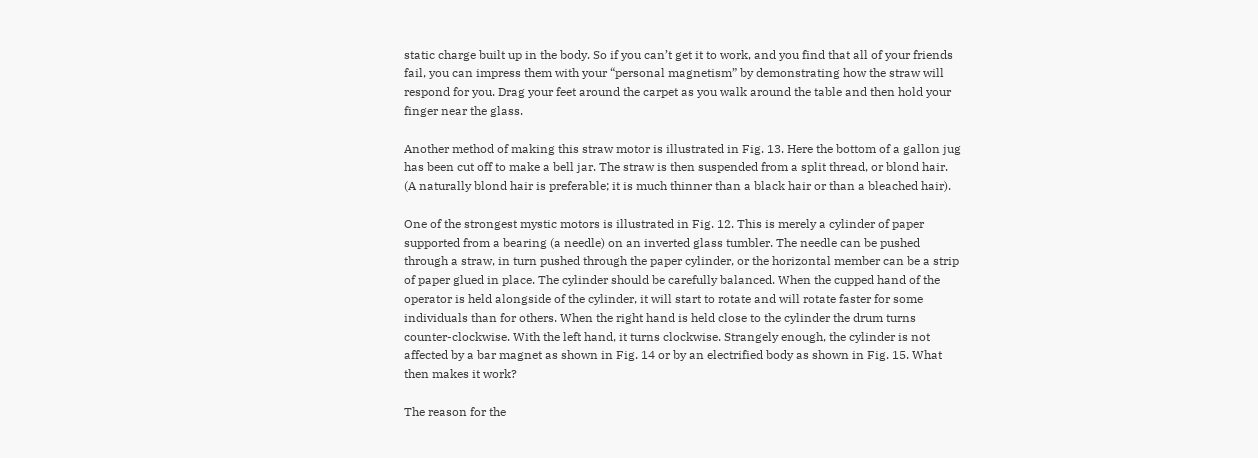static charge built up in the body. So if you can’t get it to work, and you find that all of your friends fail, you can impress them with your “personal magnetism” by demonstrating how the straw will respond for you. Drag your feet around the carpet as you walk around the table and then hold your finger near the glass.

Another method of making this straw motor is illustrated in Fig. 13. Here the bottom of a gallon jug has been cut off to make a bell jar. The straw is then suspended from a split thread, or blond hair. (A naturally blond hair is preferable; it is much thinner than a black hair or than a bleached hair).

One of the strongest mystic motors is illustrated in Fig. 12. This is merely a cylinder of paper supported from a bearing (a needle) on an inverted glass tumbler. The needle can be pushed through a straw, in turn pushed through the paper cylinder, or the horizontal member can be a strip of paper glued in place. The cylinder should be carefully balanced. When the cupped hand of the operator is held alongside of the cylinder, it will start to rotate and will rotate faster for some individuals than for others. When the right hand is held close to the cylinder the drum turns counter-clockwise. With the left hand, it turns clockwise. Strangely enough, the cylinder is not affected by a bar magnet as shown in Fig. 14 or by an electrified body as shown in Fig. 15. What then makes it work?

The reason for the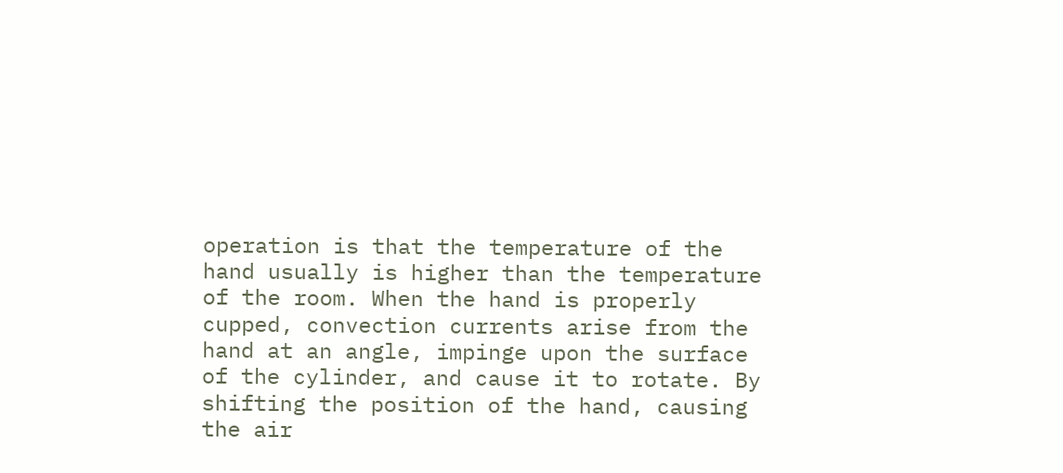operation is that the temperature of the hand usually is higher than the temperature of the room. When the hand is properly cupped, convection currents arise from the hand at an angle, impinge upon the surface of the cylinder, and cause it to rotate. By shifting the position of the hand, causing the air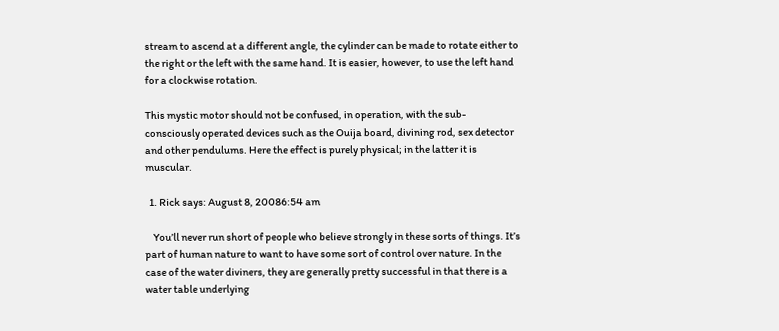stream to ascend at a different angle, the cylinder can be made to rotate either to the right or the left with the same hand. It is easier, however, to use the left hand for a clockwise rotation.

This mystic motor should not be confused, in operation, with the sub-consciously operated devices such as the Ouija board, divining rod, sex detector and other pendulums. Here the effect is purely physical; in the latter it is muscular.

  1. Rick says: August 8, 20086:54 am

    You’ll never run short of people who believe strongly in these sorts of things. It’s part of human nature to want to have some sort of control over nature. In the case of the water diviners, they are generally pretty successful in that there is a water table underlying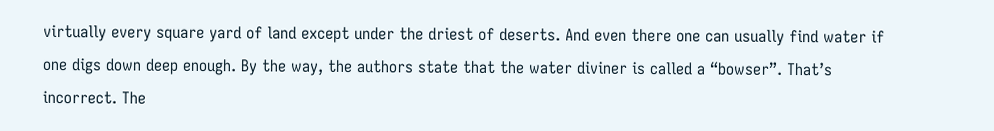virtually every square yard of land except under the driest of deserts. And even there one can usually find water if one digs down deep enough. By the way, the authors state that the water diviner is called a “bowser”. That’s incorrect. The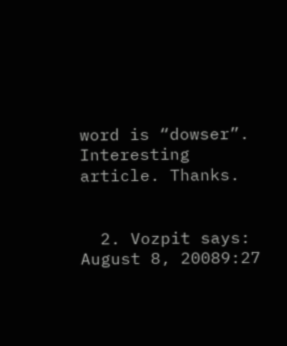word is “dowser”. Interesting article. Thanks.


  2. Vozpit says: August 8, 20089:27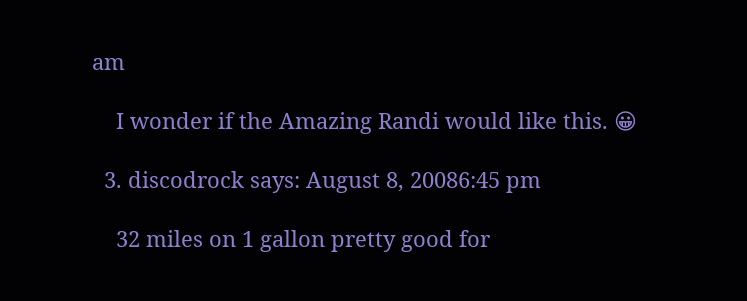am

    I wonder if the Amazing Randi would like this. 😀

  3. discodrock says: August 8, 20086:45 pm

    32 miles on 1 gallon pretty good for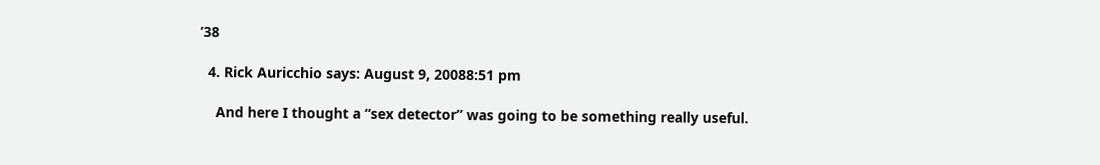’38

  4. Rick Auricchio says: August 9, 20088:51 pm

    And here I thought a “sex detector” was going to be something really useful.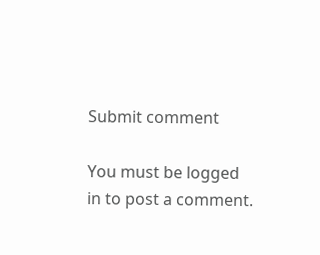Submit comment

You must be logged in to post a comment.